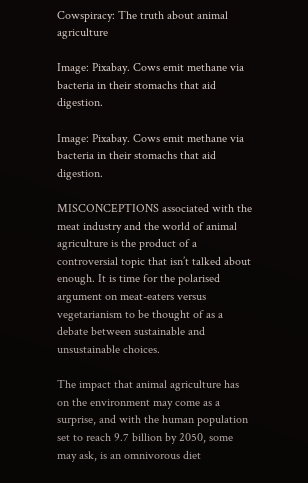Cowspiracy: The truth about animal agriculture

Image: Pixabay. Cows emit methane via bacteria in their stomachs that aid digestion.

Image: Pixabay. Cows emit methane via bacteria in their stomachs that aid digestion.

MISCONCEPTIONS associated with the meat industry and the world of animal agriculture is the product of a controversial topic that isn’t talked about enough. It is time for the polarised argument on meat-eaters versus vegetarianism to be thought of as a debate between sustainable and unsustainable choices.

The impact that animal agriculture has on the environment may come as a surprise, and with the human population set to reach 9.7 billion by 2050, some may ask, is an omnivorous diet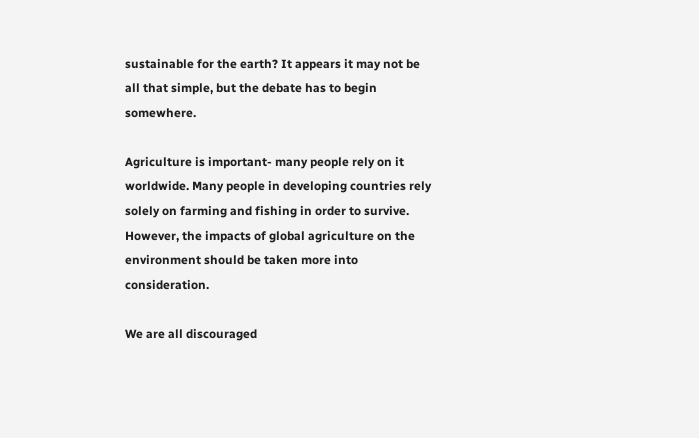sustainable for the earth? It appears it may not be all that simple, but the debate has to begin somewhere.

Agriculture is important- many people rely on it worldwide. Many people in developing countries rely solely on farming and fishing in order to survive. However, the impacts of global agriculture on the environment should be taken more into consideration.

We are all discouraged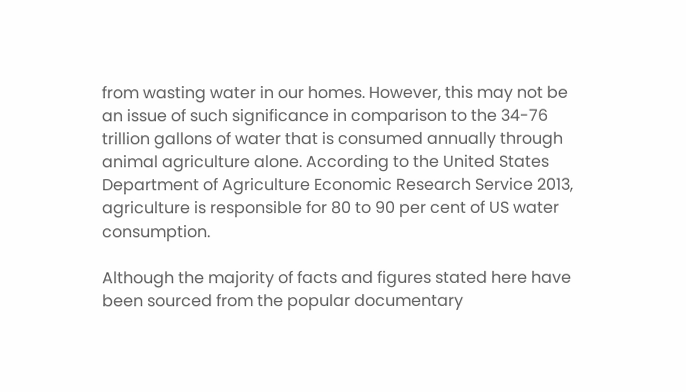from wasting water in our homes. However, this may not be an issue of such significance in comparison to the 34-76 trillion gallons of water that is consumed annually through animal agriculture alone. According to the United States Department of Agriculture Economic Research Service 2013, agriculture is responsible for 80 to 90 per cent of US water consumption.

Although the majority of facts and figures stated here have been sourced from the popular documentary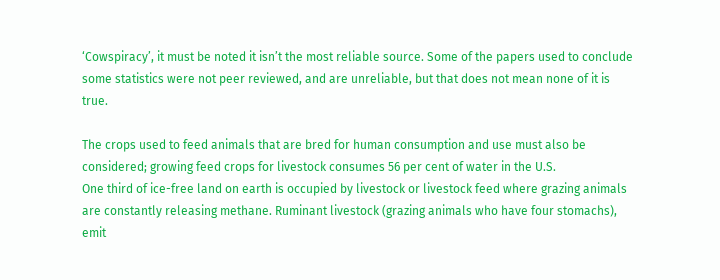‘Cowspiracy’, it must be noted it isn’t the most reliable source. Some of the papers used to conclude some statistics were not peer reviewed, and are unreliable, but that does not mean none of it is true.

The crops used to feed animals that are bred for human consumption and use must also be considered; growing feed crops for livestock consumes 56 per cent of water in the U.S.
One third of ice-free land on earth is occupied by livestock or livestock feed where grazing animals are constantly releasing methane. Ruminant livestock (grazing animals who have four stomachs), emit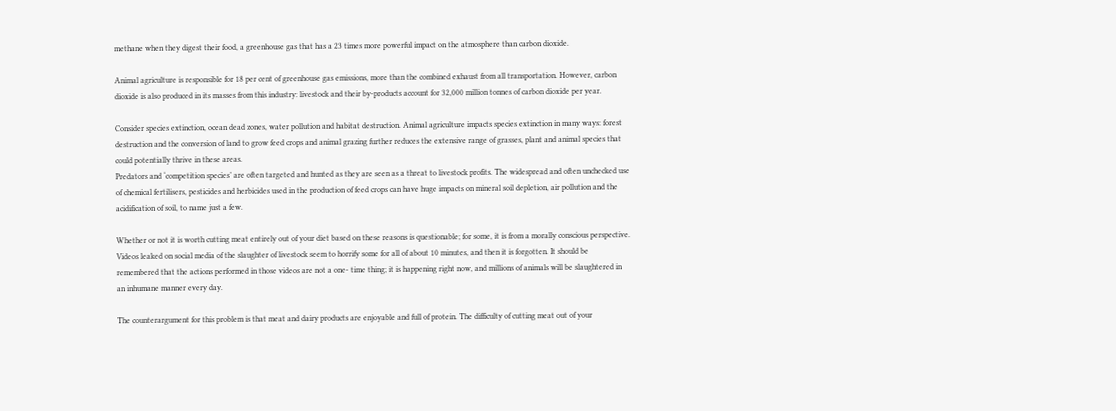methane when they digest their food, a greenhouse gas that has a 23 times more powerful impact on the atmosphere than carbon dioxide.

Animal agriculture is responsible for 18 per cent of greenhouse gas emissions, more than the combined exhaust from all transportation. However, carbon dioxide is also produced in its masses from this industry: livestock and their by-products account for 32,000 million tonnes of carbon dioxide per year.

Consider species extinction, ocean dead zones, water pollution and habitat destruction. Animal agriculture impacts species extinction in many ways: forest destruction and the conversion of land to grow feed crops and animal grazing further reduces the extensive range of grasses, plant and animal species that could potentially thrive in these areas.
Predators and ‘competition species’ are often targeted and hunted as they are seen as a threat to livestock profits. The widespread and often unchecked use of chemical fertilisers, pesticides and herbicides used in the production of feed crops can have huge impacts on mineral soil depletion, air pollution and the acidification of soil, to name just a few.

Whether or not it is worth cutting meat entirely out of your diet based on these reasons is questionable; for some, it is from a morally conscious perspective. Videos leaked on social media of the slaughter of livestock seem to horrify some for all of about 10 minutes, and then it is forgotten. It should be remembered that the actions performed in those videos are not a one- time thing; it is happening right now, and millions of animals will be slaughtered in an inhumane manner every day.

The counterargument for this problem is that meat and dairy products are enjoyable and full of protein. The difficulty of cutting meat out of your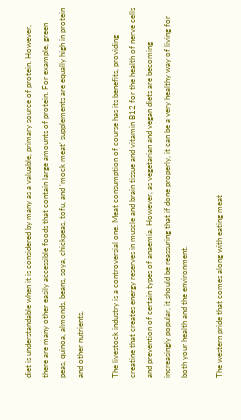diet is understandable when it is considered by many as a valuable, primary source of protein. However, there are many other easily accessible foods that contain large amounts of protein. For example, green peas, quinoa, almonds, beans, soya, chickpeas, tofu, and ‘mock meat’ supplements are equally high in protein and other nutrients.

The livestock industry is a controversial one. Meat consumption of course has its benefits, providing creatine that creates energy reserves in muscle and brain tissue and vitamin B12 for the health of nerve cells and prevention of certain types of anaemia. However, as vegetarian and vegan diets are becoming increasingly popular, it should be reassuring that if done properly, it can be a very healthy way of living for both your health and the environment.

The western pride that comes along with eating meat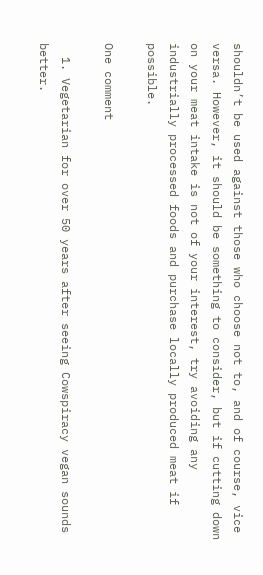shouldn’t be used against those who choose not to, and of course, vice versa. However, it should be something to consider, but if cutting down on your meat intake is not of your interest, try avoiding any industrially processed foods and purchase locally produced meat if possible.

One comment

  1. Vegetarian for over 50 years after seeing Cowspiracy vegan sounds better.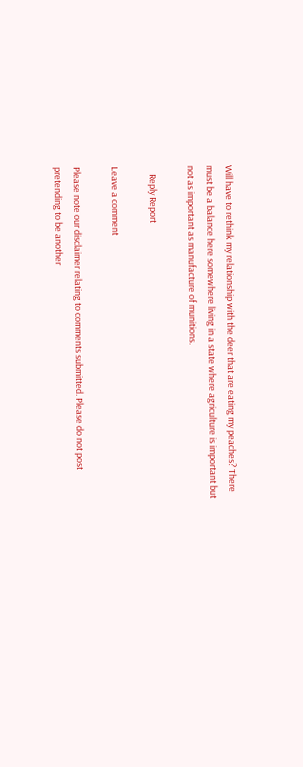Will have to rethink my relationship with the deer that are eating my peaches? There must be a balance here somewhere living in a state where agriculture is important but not as important as manufacture of munitions.

    Reply Report

Leave a comment

Please note our disclaimer relating to comments submitted. Please do not post pretending to be another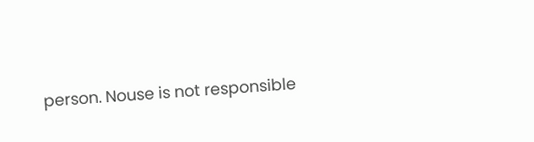person. Nouse is not responsible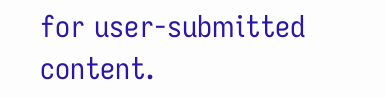for user-submitted content.